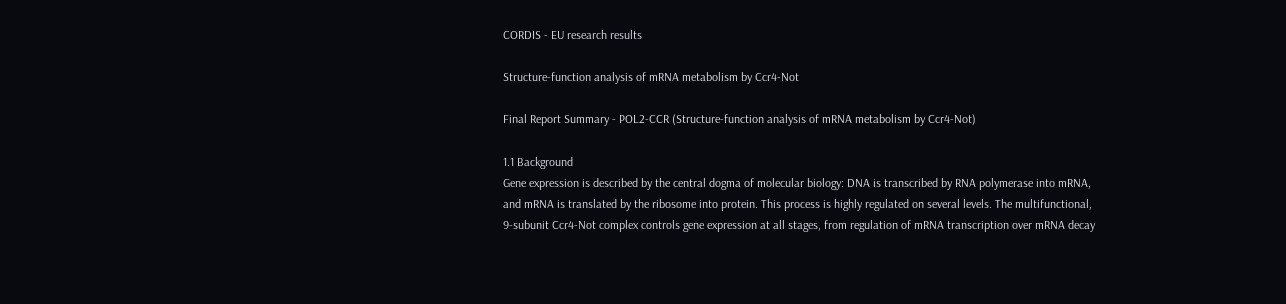CORDIS - EU research results

Structure-function analysis of mRNA metabolism by Ccr4-Not

Final Report Summary - POL2-CCR (Structure-function analysis of mRNA metabolism by Ccr4-Not)

1.1 Background
Gene expression is described by the central dogma of molecular biology: DNA is transcribed by RNA polymerase into mRNA, and mRNA is translated by the ribosome into protein. This process is highly regulated on several levels. The multifunctional, 9-subunit Ccr4-Not complex controls gene expression at all stages, from regulation of mRNA transcription over mRNA decay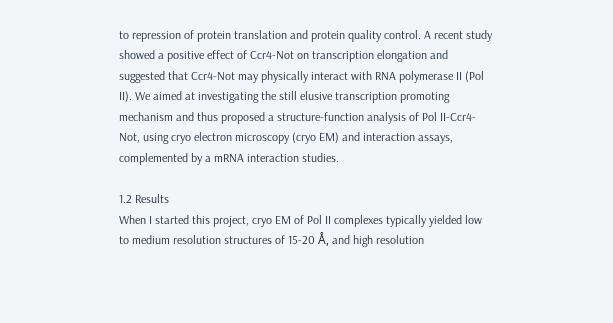to repression of protein translation and protein quality control. A recent study showed a positive effect of Ccr4-Not on transcription elongation and suggested that Ccr4-Not may physically interact with RNA polymerase II (Pol II). We aimed at investigating the still elusive transcription promoting mechanism and thus proposed a structure-function analysis of Pol II-Ccr4-Not, using cryo electron microscopy (cryo EM) and interaction assays, complemented by a mRNA interaction studies.

1.2 Results
When I started this project, cryo EM of Pol II complexes typically yielded low to medium resolution structures of 15-20 Å, and high resolution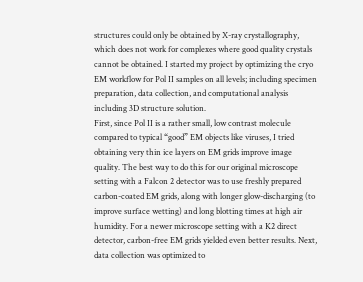structures could only be obtained by X-ray crystallography, which does not work for complexes where good quality crystals cannot be obtained. I started my project by optimizing the cryo EM workflow for Pol II samples on all levels; including specimen preparation, data collection, and computational analysis including 3D structure solution.
First, since Pol II is a rather small, low contrast molecule compared to typical “good” EM objects like viruses, I tried obtaining very thin ice layers on EM grids improve image quality. The best way to do this for our original microscope setting with a Falcon 2 detector was to use freshly prepared carbon-coated EM grids, along with longer glow-discharging (to improve surface wetting) and long blotting times at high air humidity. For a newer microscope setting with a K2 direct detector, carbon-free EM grids yielded even better results. Next, data collection was optimized to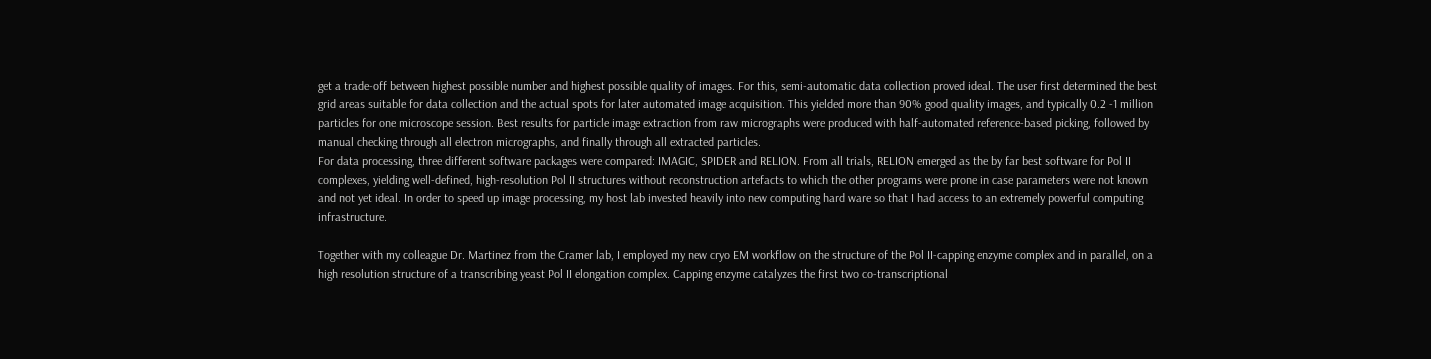get a trade-off between highest possible number and highest possible quality of images. For this, semi-automatic data collection proved ideal. The user first determined the best grid areas suitable for data collection and the actual spots for later automated image acquisition. This yielded more than 90% good quality images, and typically 0.2 -1 million particles for one microscope session. Best results for particle image extraction from raw micrographs were produced with half-automated reference-based picking, followed by manual checking through all electron micrographs, and finally through all extracted particles.
For data processing, three different software packages were compared: IMAGIC, SPIDER and RELION. From all trials, RELION emerged as the by far best software for Pol II complexes, yielding well-defined, high-resolution Pol II structures without reconstruction artefacts to which the other programs were prone in case parameters were not known and not yet ideal. In order to speed up image processing, my host lab invested heavily into new computing hard ware so that I had access to an extremely powerful computing infrastructure.

Together with my colleague Dr. Martinez from the Cramer lab, I employed my new cryo EM workflow on the structure of the Pol II-capping enzyme complex and in parallel, on a high resolution structure of a transcribing yeast Pol II elongation complex. Capping enzyme catalyzes the first two co-transcriptional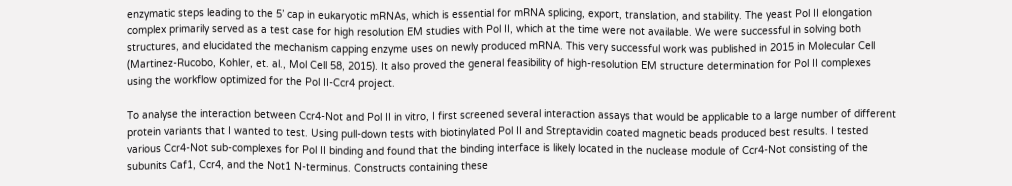enzymatic steps leading to the 5’ cap in eukaryotic mRNAs, which is essential for mRNA splicing, export, translation, and stability. The yeast Pol II elongation complex primarily served as a test case for high resolution EM studies with Pol II, which at the time were not available. We were successful in solving both structures, and elucidated the mechanism capping enzyme uses on newly produced mRNA. This very successful work was published in 2015 in Molecular Cell (Martinez-Rucobo, Kohler, et. al., Mol Cell 58, 2015). It also proved the general feasibility of high-resolution EM structure determination for Pol II complexes using the workflow optimized for the Pol II-Ccr4 project.

To analyse the interaction between Ccr4-Not and Pol II in vitro, I first screened several interaction assays that would be applicable to a large number of different protein variants that I wanted to test. Using pull-down tests with biotinylated Pol II and Streptavidin coated magnetic beads produced best results. I tested various Ccr4-Not sub-complexes for Pol II binding and found that the binding interface is likely located in the nuclease module of Ccr4-Not consisting of the subunits Caf1, Ccr4, and the Not1 N-terminus. Constructs containing these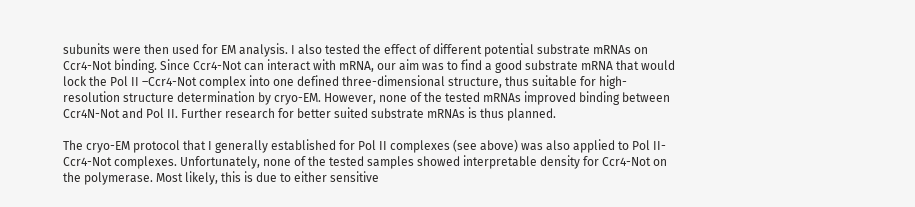subunits were then used for EM analysis. I also tested the effect of different potential substrate mRNAs on Ccr4-Not binding. Since Ccr4-Not can interact with mRNA, our aim was to find a good substrate mRNA that would lock the Pol II –Ccr4-Not complex into one defined three-dimensional structure, thus suitable for high-resolution structure determination by cryo-EM. However, none of the tested mRNAs improved binding between Ccr4N-Not and Pol II. Further research for better suited substrate mRNAs is thus planned.

The cryo-EM protocol that I generally established for Pol II complexes (see above) was also applied to Pol II-Ccr4-Not complexes. Unfortunately, none of the tested samples showed interpretable density for Ccr4-Not on the polymerase. Most likely, this is due to either sensitive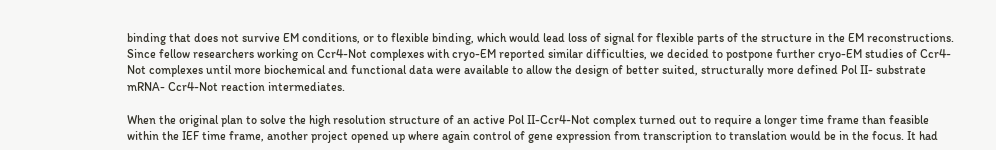binding that does not survive EM conditions, or to flexible binding, which would lead loss of signal for flexible parts of the structure in the EM reconstructions. Since fellow researchers working on Ccr4-Not complexes with cryo-EM reported similar difficulties, we decided to postpone further cryo-EM studies of Ccr4-Not complexes until more biochemical and functional data were available to allow the design of better suited, structurally more defined Pol II- substrate mRNA- Ccr4-Not reaction intermediates.

When the original plan to solve the high resolution structure of an active Pol II-Ccr4-Not complex turned out to require a longer time frame than feasible within the IEF time frame, another project opened up where again control of gene expression from transcription to translation would be in the focus. It had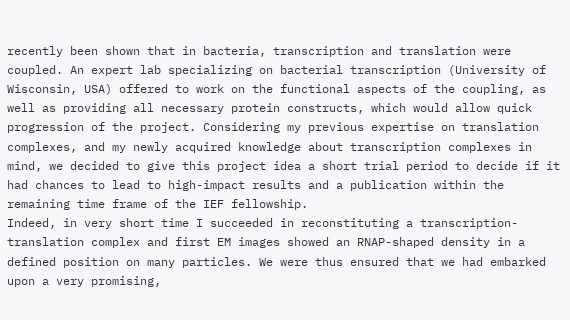recently been shown that in bacteria, transcription and translation were coupled. An expert lab specializing on bacterial transcription (University of Wisconsin, USA) offered to work on the functional aspects of the coupling, as well as providing all necessary protein constructs, which would allow quick progression of the project. Considering my previous expertise on translation complexes, and my newly acquired knowledge about transcription complexes in mind, we decided to give this project idea a short trial period to decide if it had chances to lead to high-impact results and a publication within the remaining time frame of the IEF fellowship.
Indeed, in very short time I succeeded in reconstituting a transcription-translation complex and first EM images showed an RNAP-shaped density in a defined position on many particles. We were thus ensured that we had embarked upon a very promising,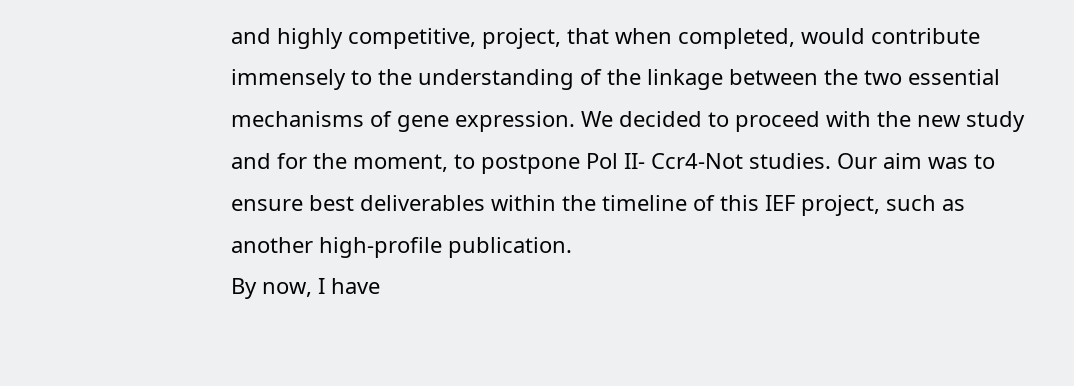and highly competitive, project, that when completed, would contribute immensely to the understanding of the linkage between the two essential mechanisms of gene expression. We decided to proceed with the new study and for the moment, to postpone Pol II- Ccr4-Not studies. Our aim was to ensure best deliverables within the timeline of this IEF project, such as another high-profile publication.
By now, I have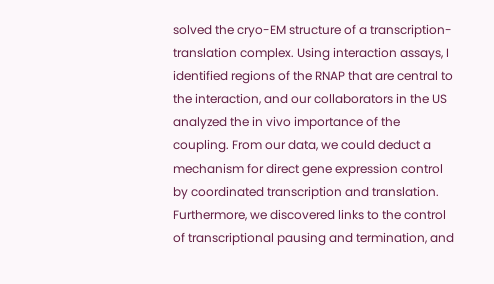solved the cryo-EM structure of a transcription-translation complex. Using interaction assays, I identified regions of the RNAP that are central to the interaction, and our collaborators in the US analyzed the in vivo importance of the coupling. From our data, we could deduct a mechanism for direct gene expression control by coordinated transcription and translation. Furthermore, we discovered links to the control of transcriptional pausing and termination, and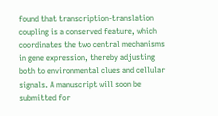found that transcription-translation coupling is a conserved feature, which coordinates the two central mechanisms in gene expression, thereby adjusting both to environmental clues and cellular signals. A manuscript will soon be submitted for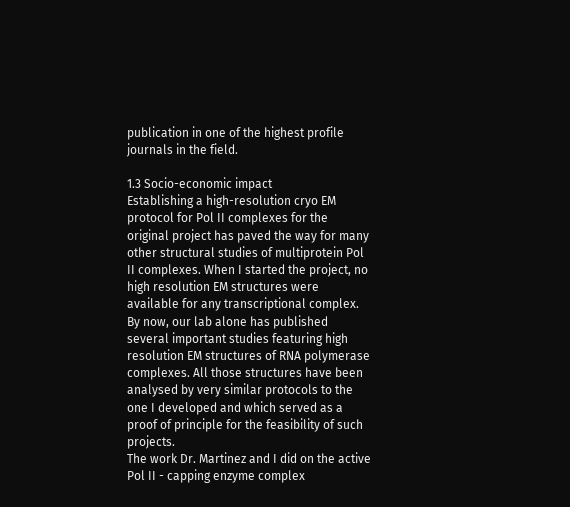publication in one of the highest profile journals in the field.

1.3 Socio-economic impact
Establishing a high-resolution cryo EM protocol for Pol II complexes for the original project has paved the way for many other structural studies of multiprotein Pol II complexes. When I started the project, no high resolution EM structures were available for any transcriptional complex. By now, our lab alone has published several important studies featuring high resolution EM structures of RNA polymerase complexes. All those structures have been analysed by very similar protocols to the one I developed and which served as a proof of principle for the feasibility of such projects.
The work Dr. Martinez and I did on the active Pol II - capping enzyme complex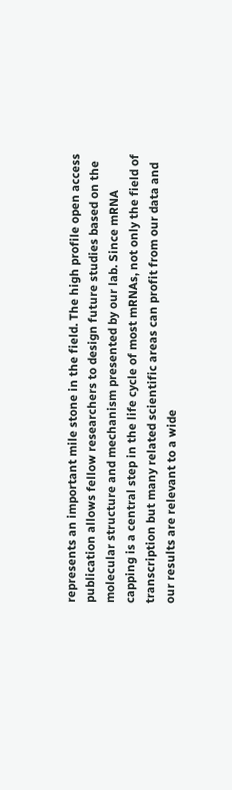represents an important mile stone in the field. The high profile open access publication allows fellow researchers to design future studies based on the molecular structure and mechanism presented by our lab. Since mRNA capping is a central step in the life cycle of most mRNAs, not only the field of transcription but many related scientific areas can profit from our data and our results are relevant to a wide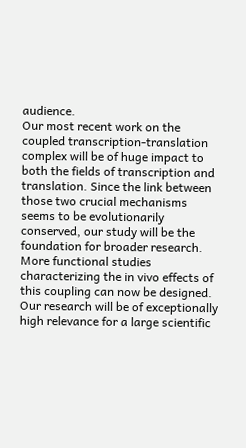audience.
Our most recent work on the coupled transcription-translation complex will be of huge impact to both the fields of transcription and translation. Since the link between those two crucial mechanisms seems to be evolutionarily conserved, our study will be the foundation for broader research. More functional studies characterizing the in vivo effects of this coupling can now be designed. Our research will be of exceptionally high relevance for a large scientific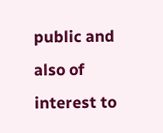public and also of interest to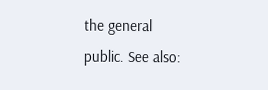the general public. See also: